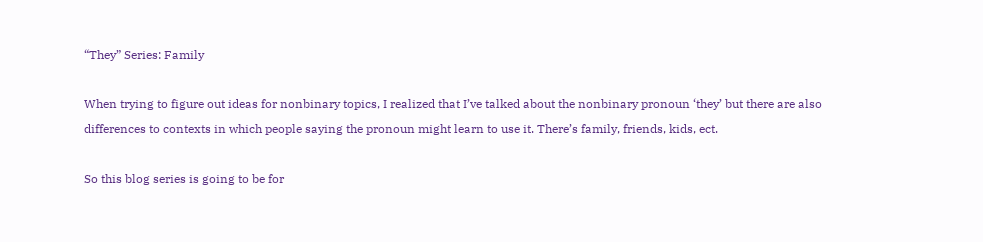“They” Series: Family

When trying to figure out ideas for nonbinary topics, I realized that I’ve talked about the nonbinary pronoun ‘they’ but there are also differences to contexts in which people saying the pronoun might learn to use it. There’s family, friends, kids, ect.

So this blog series is going to be for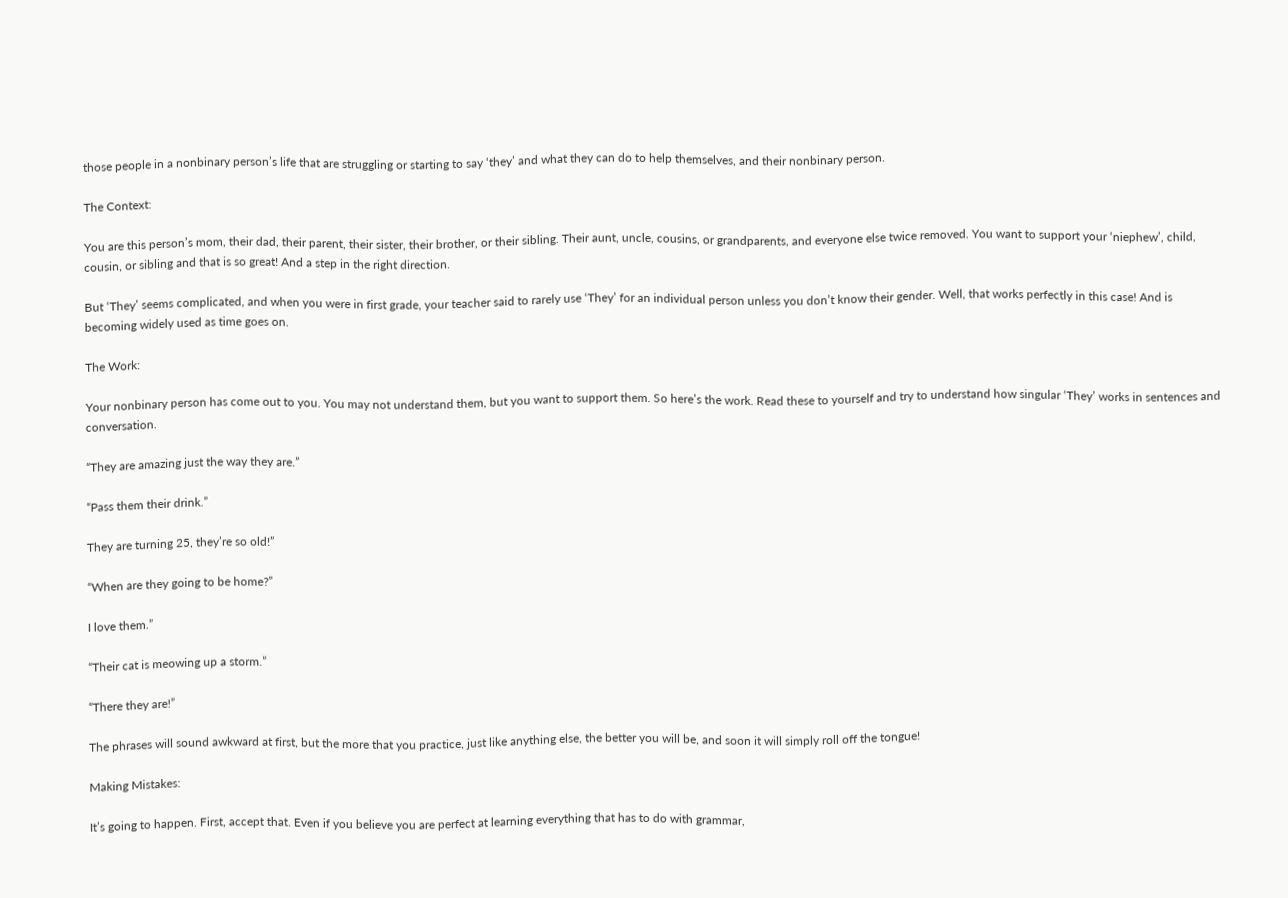those people in a nonbinary person’s life that are struggling or starting to say ‘they’ and what they can do to help themselves, and their nonbinary person.

The Context:

You are this person’s mom, their dad, their parent, their sister, their brother, or their sibling. Their aunt, uncle, cousins, or grandparents, and everyone else twice removed. You want to support your ‘niephew’, child, cousin, or sibling and that is so great! And a step in the right direction.

But ‘They’ seems complicated, and when you were in first grade, your teacher said to rarely use ‘They’ for an individual person unless you don’t know their gender. Well, that works perfectly in this case! And is becoming widely used as time goes on.

The Work:

Your nonbinary person has come out to you. You may not understand them, but you want to support them. So here’s the work. Read these to yourself and try to understand how singular ‘They’ works in sentences and conversation.

“They are amazing just the way they are.”

“Pass them their drink.”

They are turning 25, they’re so old!”

“When are they going to be home?”

I love them.”

“Their cat is meowing up a storm.”

“There they are!”

The phrases will sound awkward at first, but the more that you practice, just like anything else, the better you will be, and soon it will simply roll off the tongue!

Making Mistakes:

It’s going to happen. First, accept that. Even if you believe you are perfect at learning everything that has to do with grammar,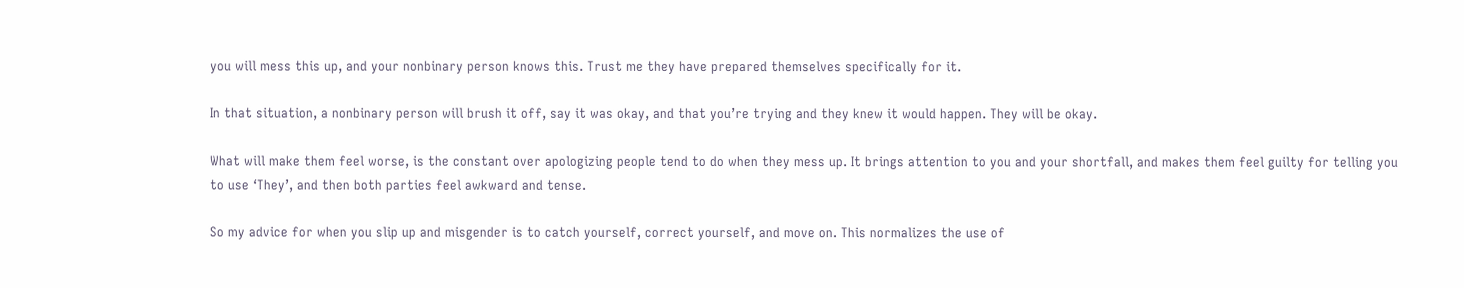you will mess this up, and your nonbinary person knows this. Trust me they have prepared themselves specifically for it.

In that situation, a nonbinary person will brush it off, say it was okay, and that you’re trying and they knew it would happen. They will be okay.

What will make them feel worse, is the constant over apologizing people tend to do when they mess up. It brings attention to you and your shortfall, and makes them feel guilty for telling you to use ‘They’, and then both parties feel awkward and tense.

So my advice for when you slip up and misgender is to catch yourself, correct yourself, and move on. This normalizes the use of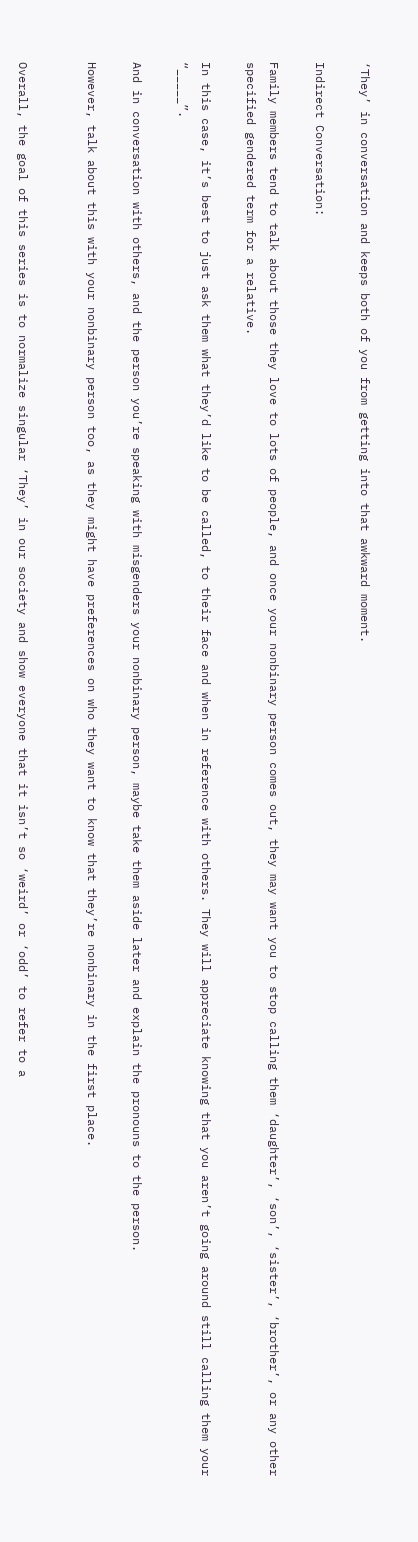‘They’ in conversation and keeps both of you from getting into that awkward moment.

Indirect Conversation:

Family members tend to talk about those they love to lots of people, and once your nonbinary person comes out, they may want you to stop calling them ‘daughter’, ‘son’, ‘sister’, ‘brother’, or any other specified gendered term for a relative.

In this case, it’s best to just ask them what they’d like to be called, to their face and when in reference with others. They will appreciate knowing that you aren’t going around still calling them your “_____”.

And in conversation with others, and the person you’re speaking with misgenders your nonbinary person, maybe take them aside later and explain the pronouns to the person.

However, talk about this with your nonbinary person too, as they might have preferences on who they want to know that they’re nonbinary in the first place.


Overall, the goal of this series is to normalize singular ‘They’ in our society and show everyone that it isn’t so ‘weird’ or ‘odd’ to refer to a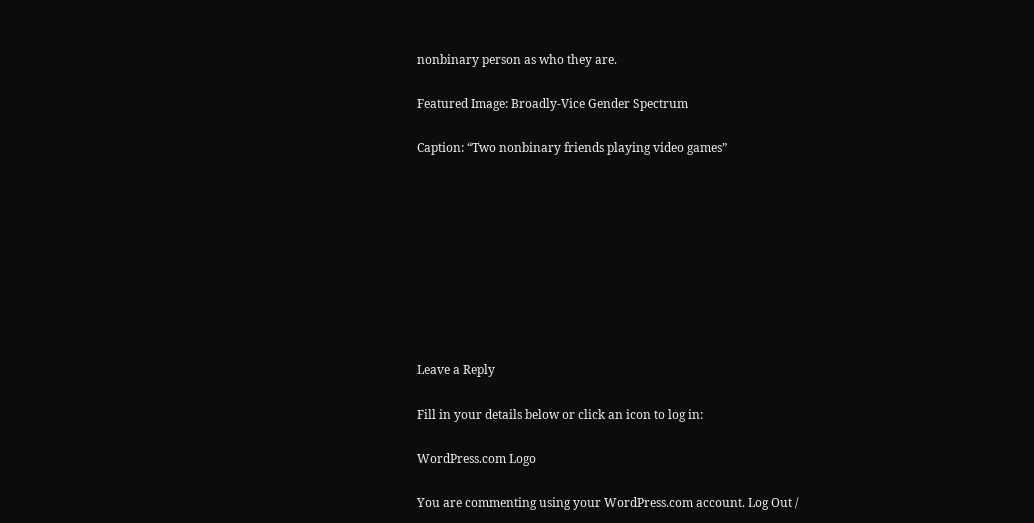nonbinary person as who they are.

Featured Image: Broadly-Vice Gender Spectrum

Caption: “Two nonbinary friends playing video games”









Leave a Reply

Fill in your details below or click an icon to log in:

WordPress.com Logo

You are commenting using your WordPress.com account. Log Out /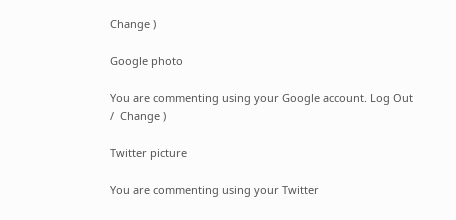Change )

Google photo

You are commenting using your Google account. Log Out /  Change )

Twitter picture

You are commenting using your Twitter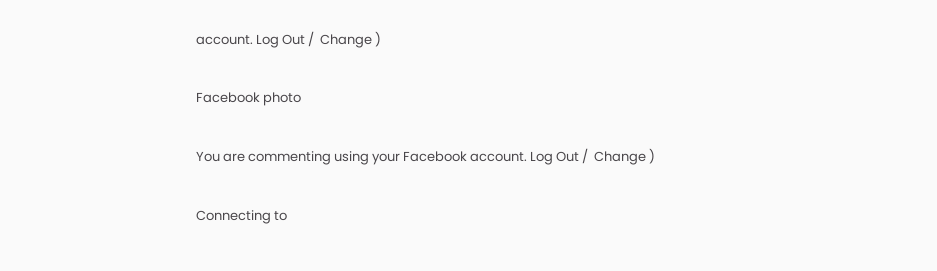account. Log Out /  Change )

Facebook photo

You are commenting using your Facebook account. Log Out /  Change )

Connecting to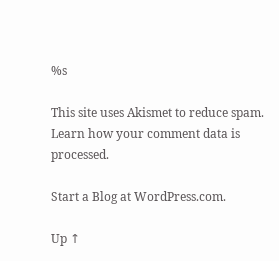%s

This site uses Akismet to reduce spam. Learn how your comment data is processed.

Start a Blog at WordPress.com.

Up ↑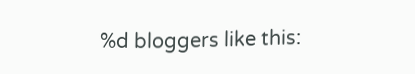%d bloggers like this: